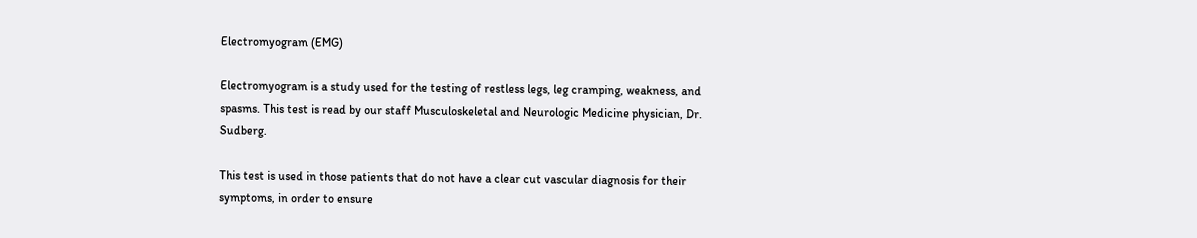Electromyogram (EMG)

Electromyogram is a study used for the testing of restless legs, leg cramping, weakness, and spasms. This test is read by our staff Musculoskeletal and Neurologic Medicine physician, Dr. Sudberg.

This test is used in those patients that do not have a clear cut vascular diagnosis for their symptoms, in order to ensure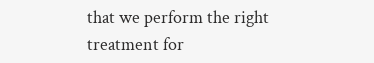that we perform the right treatment for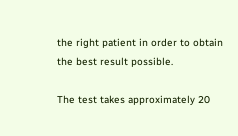the right patient in order to obtain the best result possible.

The test takes approximately 20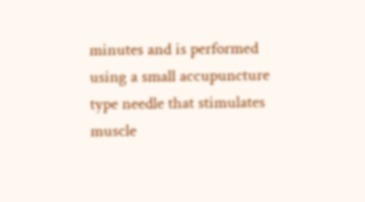minutes and is performed using a small accupuncture type needle that stimulates muscle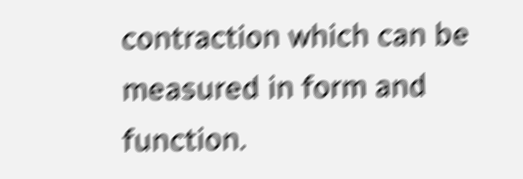contraction which can be measured in form and function.